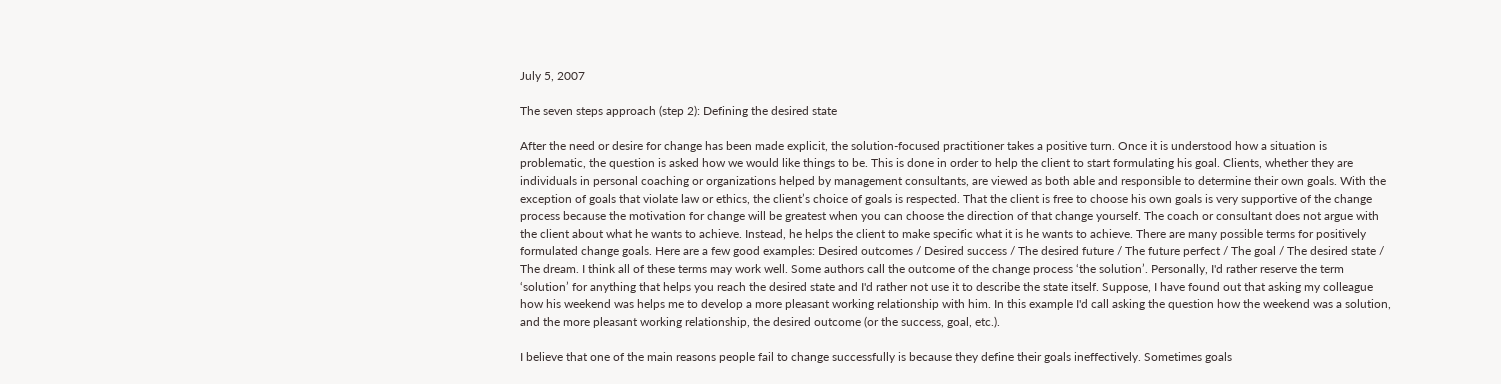July 5, 2007

The seven steps approach (step 2): Defining the desired state

After the need or desire for change has been made explicit, the solution-focused practitioner takes a positive turn. Once it is understood how a situation is problematic, the question is asked how we would like things to be. This is done in order to help the client to start formulating his goal. Clients, whether they are individuals in personal coaching or organizations helped by management consultants, are viewed as both able and responsible to determine their own goals. With the exception of goals that violate law or ethics, the client’s choice of goals is respected. That the client is free to choose his own goals is very supportive of the change process because the motivation for change will be greatest when you can choose the direction of that change yourself. The coach or consultant does not argue with the client about what he wants to achieve. Instead, he helps the client to make specific what it is he wants to achieve. There are many possible terms for positively formulated change goals. Here are a few good examples: Desired outcomes / Desired success / The desired future / The future perfect / The goal / The desired state / The dream. I think all of these terms may work well. Some authors call the outcome of the change process ‘the solution’. Personally, I'd rather reserve the term ‘solution’ for anything that helps you reach the desired state and I'd rather not use it to describe the state itself. Suppose, I have found out that asking my colleague how his weekend was helps me to develop a more pleasant working relationship with him. In this example I'd call asking the question how the weekend was a solution, and the more pleasant working relationship, the desired outcome (or the success, goal, etc.).

I believe that one of the main reasons people fail to change successfully is because they define their goals ineffectively. Sometimes goals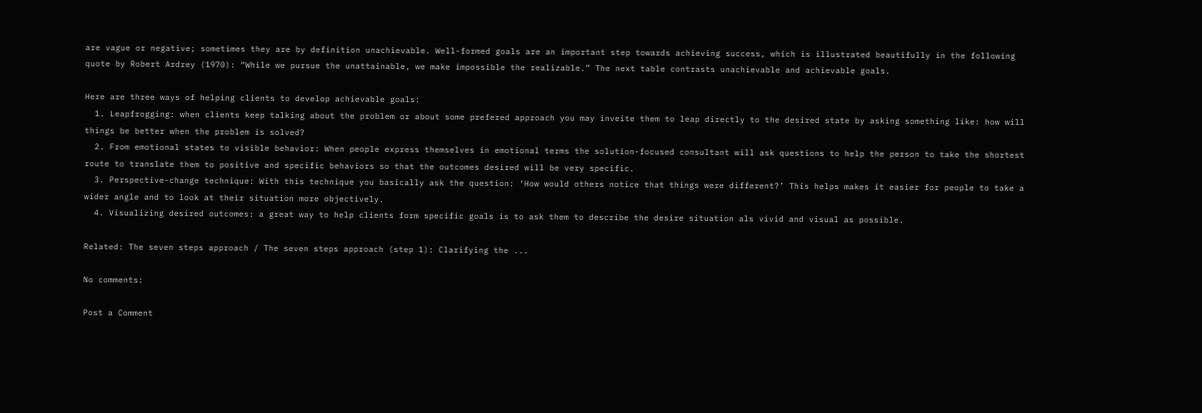are vague or negative; sometimes they are by definition unachievable. Well-formed goals are an important step towards achieving success, which is illustrated beautifully in the following quote by Robert Ardrey (1970): “While we pursue the unattainable, we make impossible the realizable.” The next table contrasts unachievable and achievable goals.

Here are three ways of helping clients to develop achievable goals:
  1. Leapfrogging: when clients keep talking about the problem or about some prefered approach you may inveite them to leap directly to the desired state by asking something like: how will things be better when the problem is solved?
  2. From emotional states to visible behavior: When people express themselves in emotional terms the solution-focused consultant will ask questions to help the person to take the shortest route to translate them to positive and specific behaviors so that the outcomes desired will be very specific.
  3. Perspective-change technique: With this technique you basically ask the question: ‘How would others notice that things were different?’ This helps makes it easier for people to take a wider angle and to look at their situation more objectively.
  4. Visualizing desired outcomes: a great way to help clients form specific goals is to ask them to describe the desire situation als vivid and visual as possible.

Related: The seven steps approach / The seven steps approach (step 1): Clarifying the ...

No comments:

Post a Comment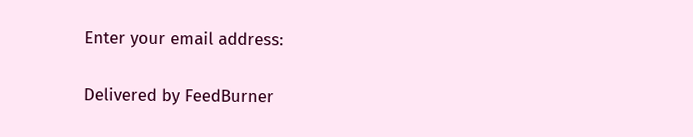Enter your email address:

Delivered by FeedBurner